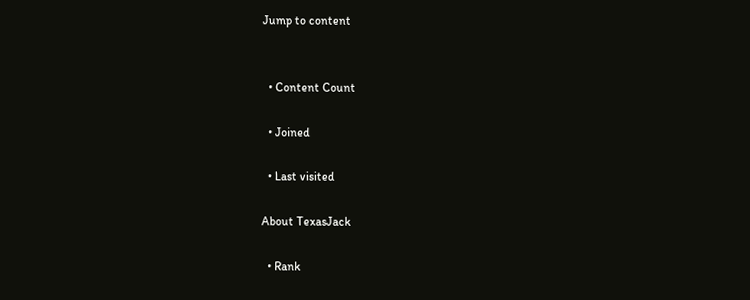Jump to content


  • Content Count

  • Joined

  • Last visited

About TexasJack

  • Rank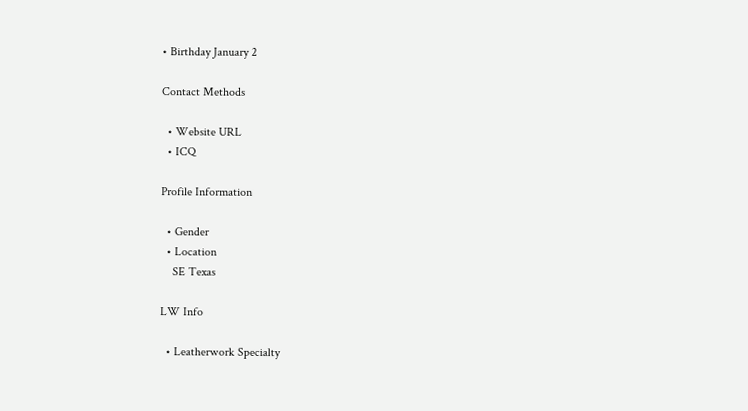• Birthday January 2

Contact Methods

  • Website URL
  • ICQ

Profile Information

  • Gender
  • Location
    SE Texas

LW Info

  • Leatherwork Specialty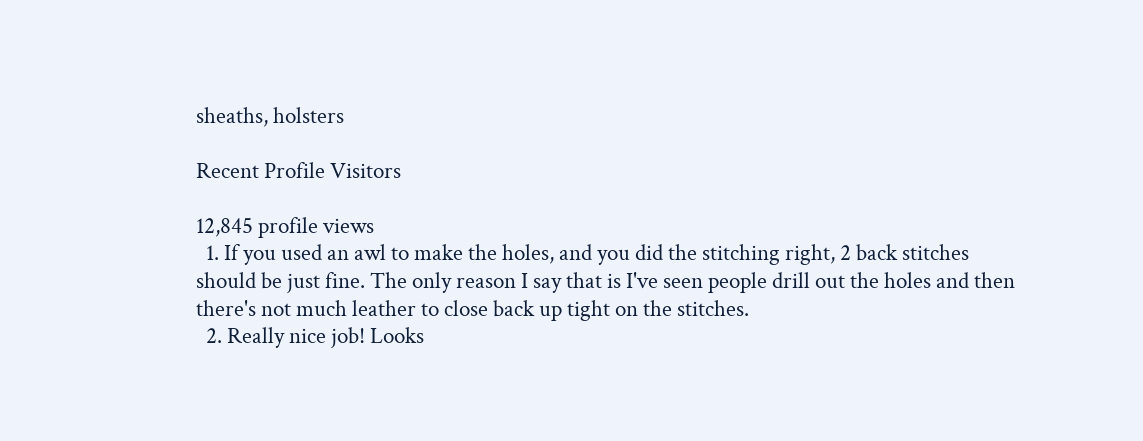sheaths, holsters

Recent Profile Visitors

12,845 profile views
  1. If you used an awl to make the holes, and you did the stitching right, 2 back stitches should be just fine. The only reason I say that is I've seen people drill out the holes and then there's not much leather to close back up tight on the stitches.
  2. Really nice job! Looks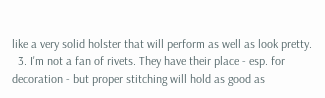like a very solid holster that will perform as well as look pretty.
  3. I'm not a fan of rivets. They have their place - esp. for decoration - but proper stitching will hold as good as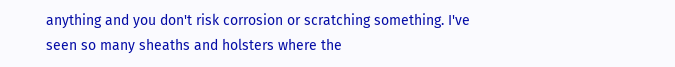anything and you don't risk corrosion or scratching something. I've seen so many sheaths and holsters where the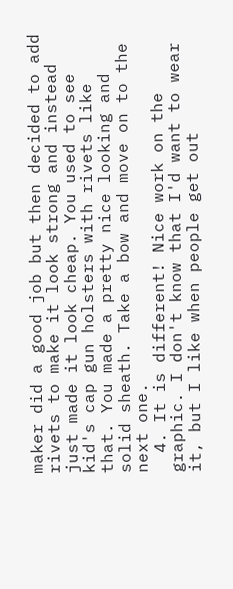maker did a good job but then decided to add rivets to make it look strong and instead just made it look cheap. You used to see kid's cap gun holsters with rivets like that. You made a pretty nice looking and solid sheath. Take a bow and move on to the next one.
  4. It is different! Nice work on the graphic. I don't know that I'd want to wear it, but I like when people get out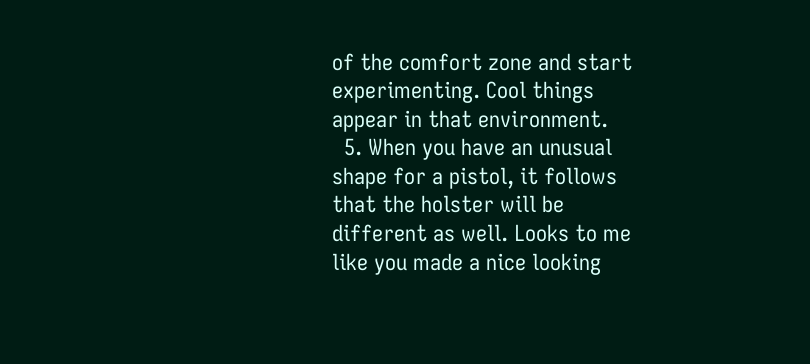of the comfort zone and start experimenting. Cool things appear in that environment.
  5. When you have an unusual shape for a pistol, it follows that the holster will be different as well. Looks to me like you made a nice looking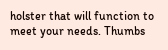holster that will function to meet your needs. Thumbs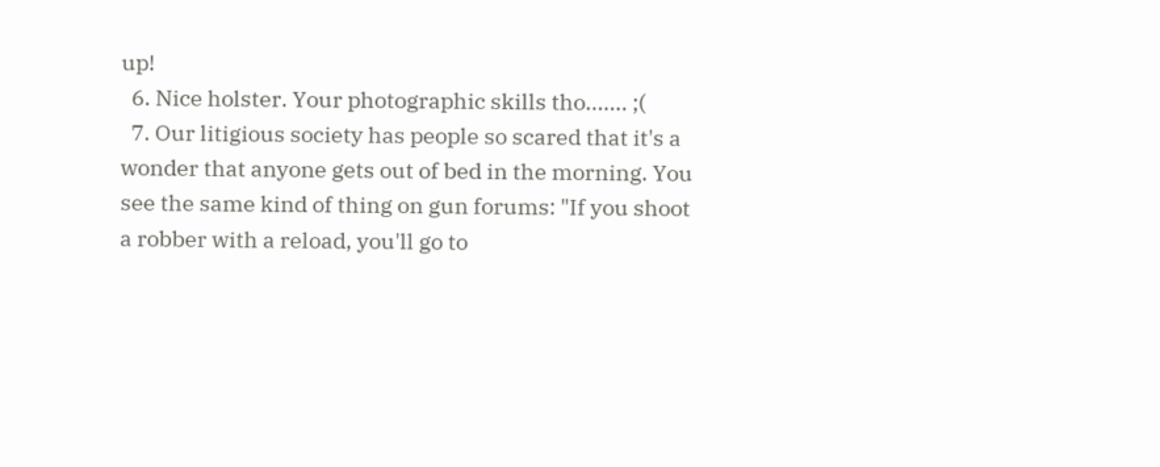up!
  6. Nice holster. Your photographic skills tho....... ;(
  7. Our litigious society has people so scared that it's a wonder that anyone gets out of bed in the morning. You see the same kind of thing on gun forums: "If you shoot a robber with a reload, you'll go to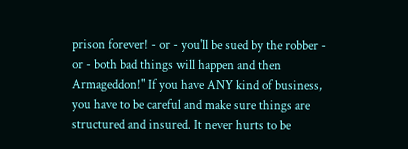prison forever! - or - you'll be sued by the robber - or - both bad things will happen and then Armageddon!" If you have ANY kind of business, you have to be careful and make sure things are structured and insured. It never hurts to be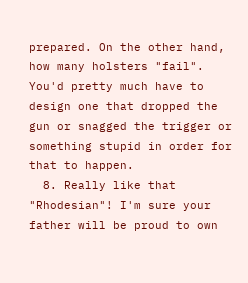prepared. On the other hand, how many holsters "fail". You'd pretty much have to design one that dropped the gun or snagged the trigger or something stupid in order for that to happen.
  8. Really like that "Rhodesian"! I'm sure your father will be proud to own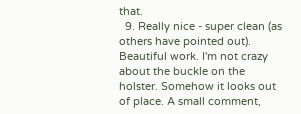that.
  9. Really nice - super clean (as others have pointed out). Beautiful work. I'm not crazy about the buckle on the holster. Somehow it looks out of place. A small comment,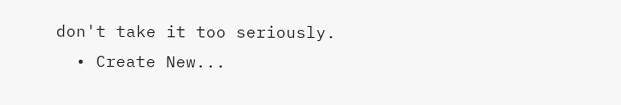don't take it too seriously.
  • Create New...